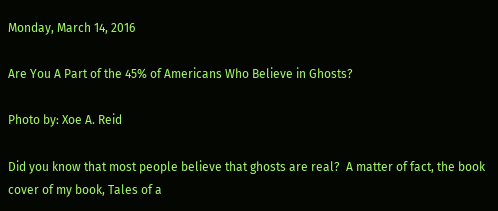Monday, March 14, 2016

Are You A Part of the 45% of Americans Who Believe in Ghosts?

Photo by: Xoe A. Reid

Did you know that most people believe that ghosts are real?  A matter of fact, the book cover of my book, Tales of a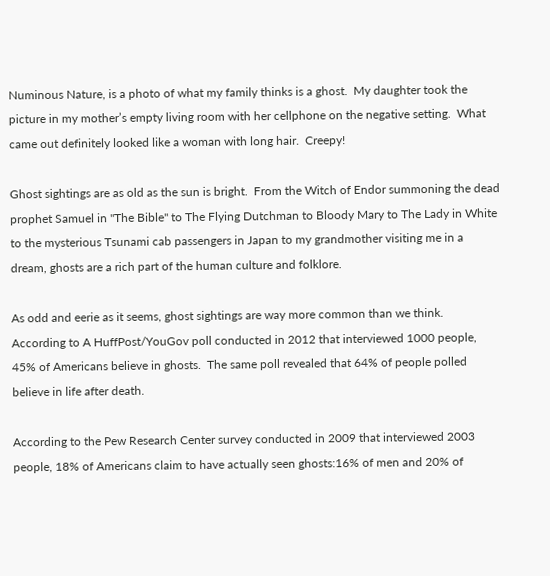Numinous Nature, is a photo of what my family thinks is a ghost.  My daughter took the picture in my mother’s empty living room with her cellphone on the negative setting.  What came out definitely looked like a woman with long hair.  Creepy!

Ghost sightings are as old as the sun is bright.  From the Witch of Endor summoning the dead prophet Samuel in "The Bible" to The Flying Dutchman to Bloody Mary to The Lady in White to the mysterious Tsunami cab passengers in Japan to my grandmother visiting me in a dream, ghosts are a rich part of the human culture and folklore.

As odd and eerie as it seems, ghost sightings are way more common than we think.  According to A HuffPost/YouGov poll conducted in 2012 that interviewed 1000 people, 45% of Americans believe in ghosts.  The same poll revealed that 64% of people polled believe in life after death.

According to the Pew Research Center survey conducted in 2009 that interviewed 2003 people, 18% of Americans claim to have actually seen ghosts:16% of men and 20% of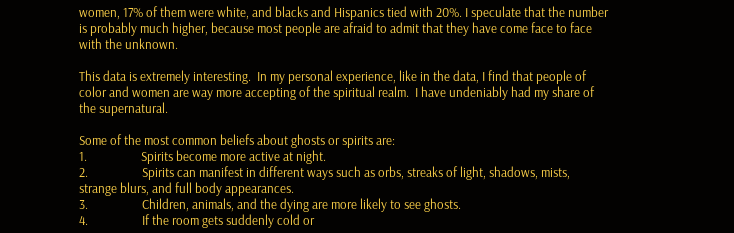women, 17% of them were white, and blacks and Hispanics tied with 20%. I speculate that the number is probably much higher, because most people are afraid to admit that they have come face to face with the unknown.

This data is extremely interesting.  In my personal experience, like in the data, I find that people of color and women are way more accepting of the spiritual realm.  I have undeniably had my share of the supernatural.

Some of the most common beliefs about ghosts or spirits are:
1.                  Spirits become more active at night.
2.                  Spirits can manifest in different ways such as orbs, streaks of light, shadows, mists, strange blurs, and full body appearances.
3.                  Children, animals, and the dying are more likely to see ghosts.
4.                  If the room gets suddenly cold or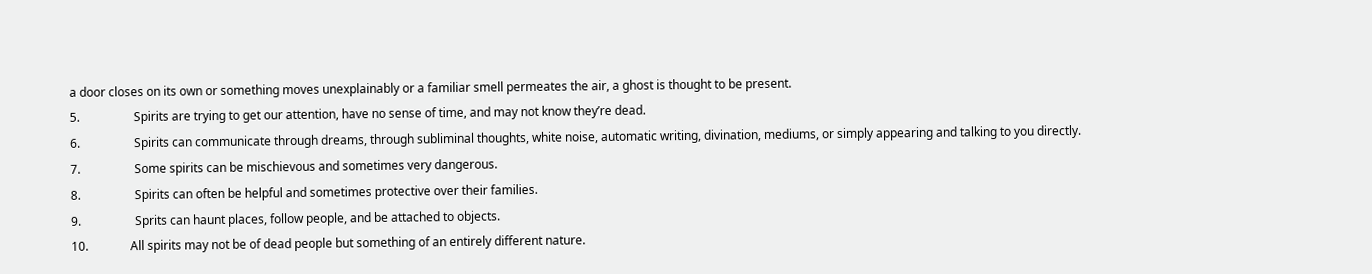a door closes on its own or something moves unexplainably or a familiar smell permeates the air, a ghost is thought to be present.
5.                  Spirits are trying to get our attention, have no sense of time, and may not know they’re dead.
6.                  Spirits can communicate through dreams, through subliminal thoughts, white noise, automatic writing, divination, mediums, or simply appearing and talking to you directly.
7.                  Some spirits can be mischievous and sometimes very dangerous.
8.                  Spirits can often be helpful and sometimes protective over their families.
9.                  Sprits can haunt places, follow people, and be attached to objects.
10.              All spirits may not be of dead people but something of an entirely different nature.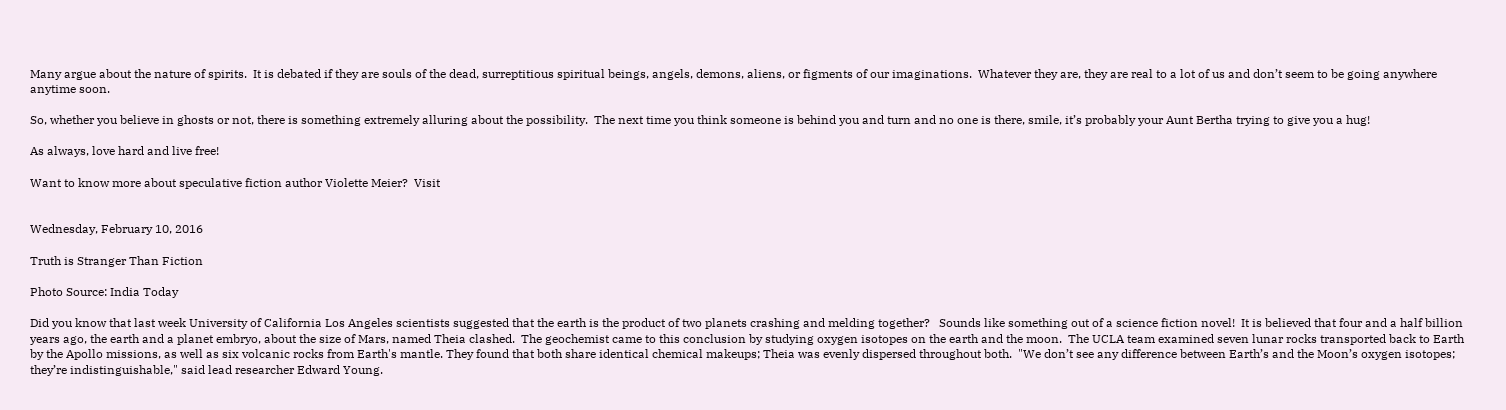Many argue about the nature of spirits.  It is debated if they are souls of the dead, surreptitious spiritual beings, angels, demons, aliens, or figments of our imaginations.  Whatever they are, they are real to a lot of us and don’t seem to be going anywhere anytime soon.

So, whether you believe in ghosts or not, there is something extremely alluring about the possibility.  The next time you think someone is behind you and turn and no one is there, smile, it’s probably your Aunt Bertha trying to give you a hug!

As always, love hard and live free!

Want to know more about speculative fiction author Violette Meier?  Visit


Wednesday, February 10, 2016

Truth is Stranger Than Fiction

Photo Source: India Today

Did you know that last week University of California Los Angeles scientists suggested that the earth is the product of two planets crashing and melding together?   Sounds like something out of a science fiction novel!  It is believed that four and a half billion years ago, the earth and a planet embryo, about the size of Mars, named Theia clashed.  The geochemist came to this conclusion by studying oxygen isotopes on the earth and the moon.  The UCLA team examined seven lunar rocks transported back to Earth by the Apollo missions, as well as six volcanic rocks from Earth's mantle. They found that both share identical chemical makeups; Theia was evenly dispersed throughout both.  "We don’t see any difference between Earth’s and the Moon’s oxygen isotopes; they’re indistinguishable," said lead researcher Edward Young.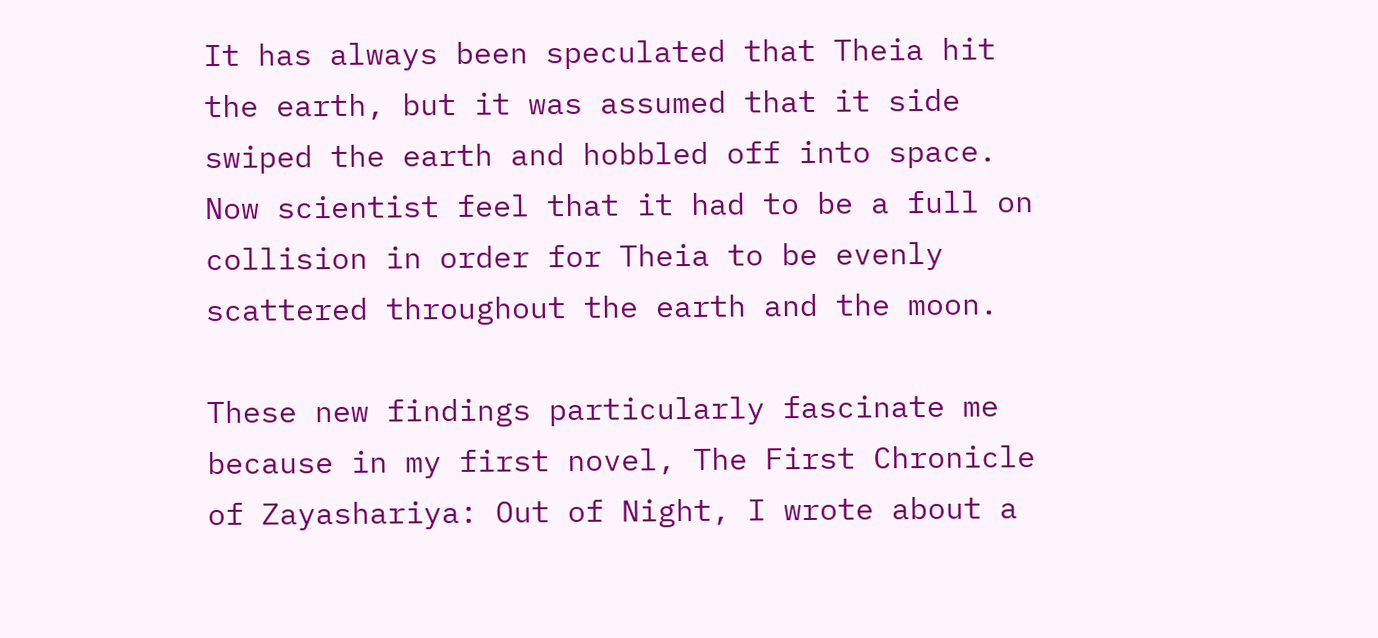It has always been speculated that Theia hit the earth, but it was assumed that it side swiped the earth and hobbled off into space.  Now scientist feel that it had to be a full on collision in order for Theia to be evenly scattered throughout the earth and the moon.

These new findings particularly fascinate me because in my first novel, The First Chronicle of Zayashariya: Out of Night, I wrote about a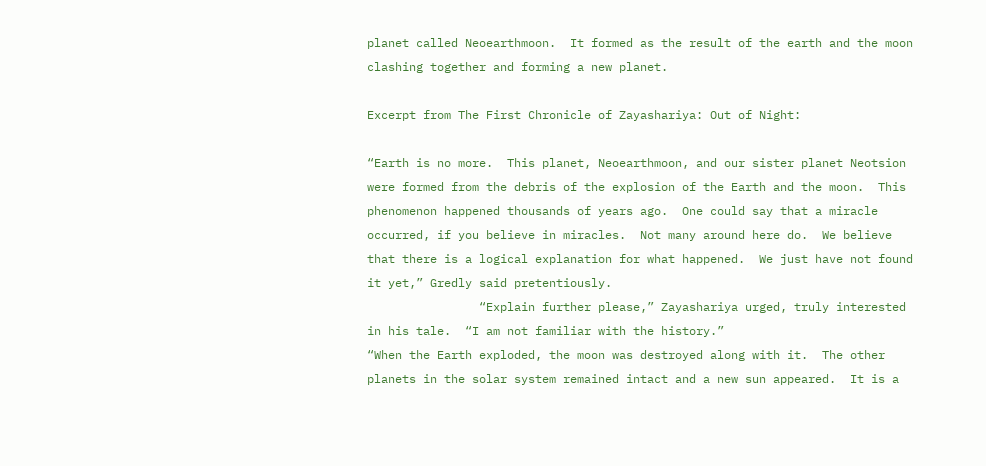planet called Neoearthmoon.  It formed as the result of the earth and the moon clashing together and forming a new planet.

Excerpt from The First Chronicle of Zayashariya: Out of Night:

“Earth is no more.  This planet, Neoearthmoon, and our sister planet Neotsion were formed from the debris of the explosion of the Earth and the moon.  This phenomenon happened thousands of years ago.  One could say that a miracle occurred, if you believe in miracles.  Not many around here do.  We believe that there is a logical explanation for what happened.  We just have not found it yet,” Gredly said pretentiously.
                “Explain further please,” Zayashariya urged, truly interested in his tale.  “I am not familiar with the history.”
“When the Earth exploded, the moon was destroyed along with it.  The other planets in the solar system remained intact and a new sun appeared.  It is a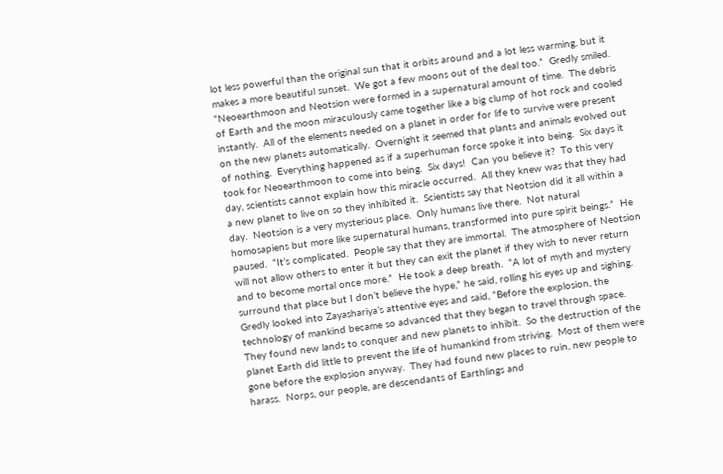lot less powerful than the original sun that it orbits around and a lot less warming, but it makes a more beautiful sunset.  We got a few moons out of the deal too.”  Gredly smiled.  “Neoearthmoon and Neotsion were formed in a supernatural amount of time.  The debris of Earth and the moon miraculously came together like a big clump of hot rock and cooled instantly.  All of the elements needed on a planet in order for life to survive were present on the new planets automatically.  Overnight it seemed that plants and animals evolved out of nothing.  Everything happened as if a superhuman force spoke it into being.  Six days it took for Neoearthmoon to come into being.  Six days!  Can you believe it?  To this very day, scientists cannot explain how this miracle occurred.  All they knew was that they had a new planet to live on so they inhibited it.  Scientists say that Neotsion did it all within a day.  Neotsion is a very mysterious place.  Only humans live there.  Not natural homosapiens but more like supernatural humans, transformed into pure spirit beings.”  He paused.  “It’s complicated.  People say that they are immortal.  The atmosphere of Neotsion will not allow others to enter it but they can exit the planet if they wish to never return and to become mortal once more.”  He took a deep breath.  “A lot of myth and mystery surround that place but I don’t believe the hype,” he said, rolling his eyes up and sighing.  Gredly looked into Zayashariya’s attentive eyes and said, “Before the explosion, the technology of mankind became so advanced that they began to travel through space.  They found new lands to conquer and new planets to inhibit.  So the destruction of the planet Earth did little to prevent the life of humankind from striving.  Most of them were gone before the explosion anyway.  They had found new places to ruin, new people to harass.  Norps, our people, are descendants of Earthlings and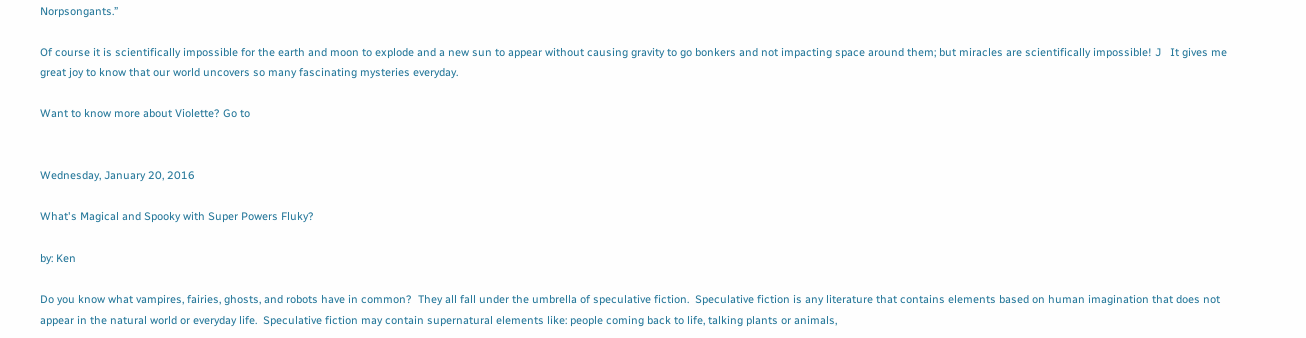Norpsongants.”

Of course it is scientifically impossible for the earth and moon to explode and a new sun to appear without causing gravity to go bonkers and not impacting space around them; but miracles are scientifically impossible! J   It gives me great joy to know that our world uncovers so many fascinating mysteries everyday.

Want to know more about Violette? Go to


Wednesday, January 20, 2016

What's Magical and Spooky with Super Powers Fluky?

by: Ken

Do you know what vampires, fairies, ghosts, and robots have in common?  They all fall under the umbrella of speculative fiction.  Speculative fiction is any literature that contains elements based on human imagination that does not appear in the natural world or everyday life.  Speculative fiction may contain supernatural elements like: people coming back to life, talking plants or animals,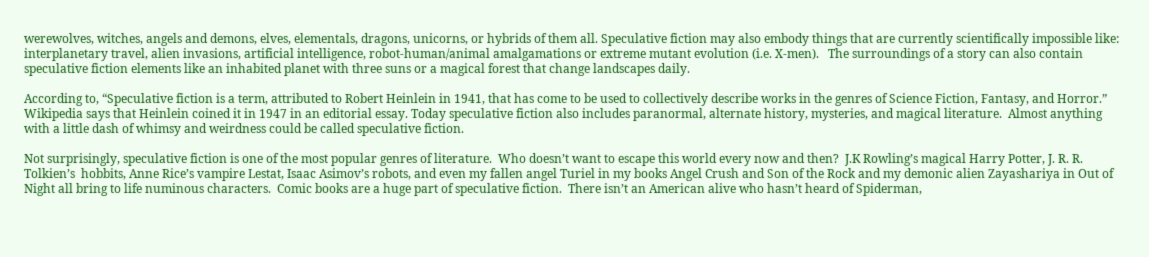werewolves, witches, angels and demons, elves, elementals, dragons, unicorns, or hybrids of them all. Speculative fiction may also embody things that are currently scientifically impossible like: interplanetary travel, alien invasions, artificial intelligence, robot-human/animal amalgamations or extreme mutant evolution (i.e. X-men).   The surroundings of a story can also contain speculative fiction elements like an inhabited planet with three suns or a magical forest that change landscapes daily.

According to, “Speculative fiction is a term, attributed to Robert Heinlein in 1941, that has come to be used to collectively describe works in the genres of Science Fiction, Fantasy, and Horror.”  Wikipedia says that Heinlein coined it in 1947 in an editorial essay. Today speculative fiction also includes paranormal, alternate history, mysteries, and magical literature.  Almost anything with a little dash of whimsy and weirdness could be called speculative fiction.

Not surprisingly, speculative fiction is one of the most popular genres of literature.  Who doesn’t want to escape this world every now and then?  J.K Rowling’s magical Harry Potter, J. R. R. Tolkien’s  hobbits, Anne Rice’s vampire Lestat, Isaac Asimov’s robots, and even my fallen angel Turiel in my books Angel Crush and Son of the Rock and my demonic alien Zayashariya in Out of Night all bring to life numinous characters.  Comic books are a huge part of speculative fiction.  There isn’t an American alive who hasn’t heard of Spiderman,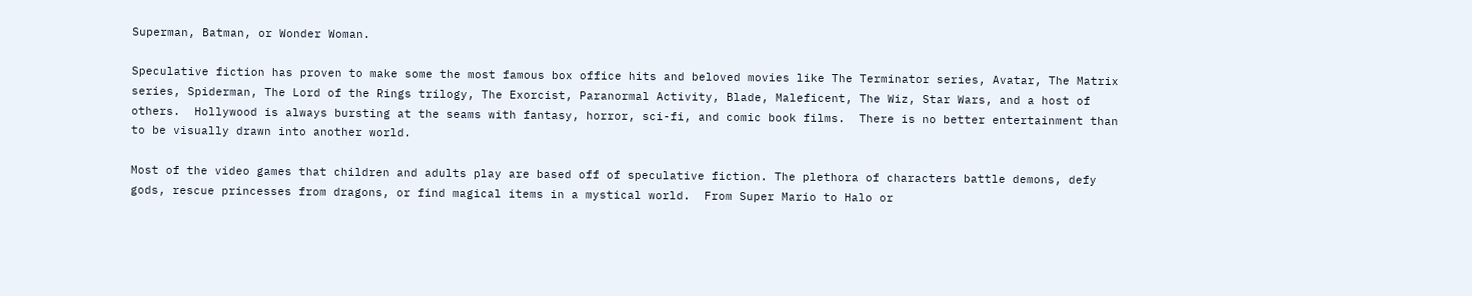Superman, Batman, or Wonder Woman.

Speculative fiction has proven to make some the most famous box office hits and beloved movies like The Terminator series, Avatar, The Matrix series, Spiderman, The Lord of the Rings trilogy, The Exorcist, Paranormal Activity, Blade, Maleficent, The Wiz, Star Wars, and a host of others.  Hollywood is always bursting at the seams with fantasy, horror, sci-fi, and comic book films.  There is no better entertainment than to be visually drawn into another world.

Most of the video games that children and adults play are based off of speculative fiction. The plethora of characters battle demons, defy gods, rescue princesses from dragons, or find magical items in a mystical world.  From Super Mario to Halo or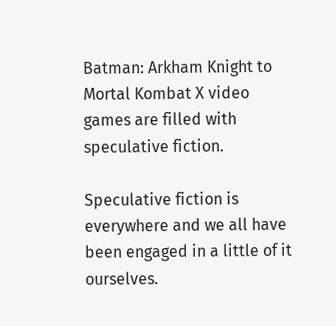Batman: Arkham Knight to Mortal Kombat X video games are filled with speculative fiction.

Speculative fiction is everywhere and we all have been engaged in a little of it ourselves.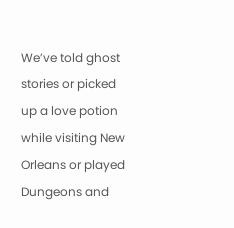We’ve told ghost stories or picked up a love potion while visiting New Orleans or played Dungeons and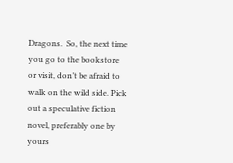Dragons.  So, the next time you go to the bookstore or visit, don’t be afraid to walk on the wild side. Pick out a speculative fiction novel, preferably one by yours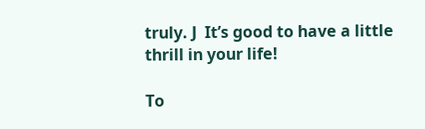truly. J  It’s good to have a little thrill in your life!

To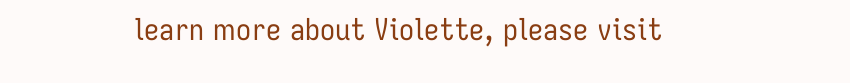learn more about Violette, please visit